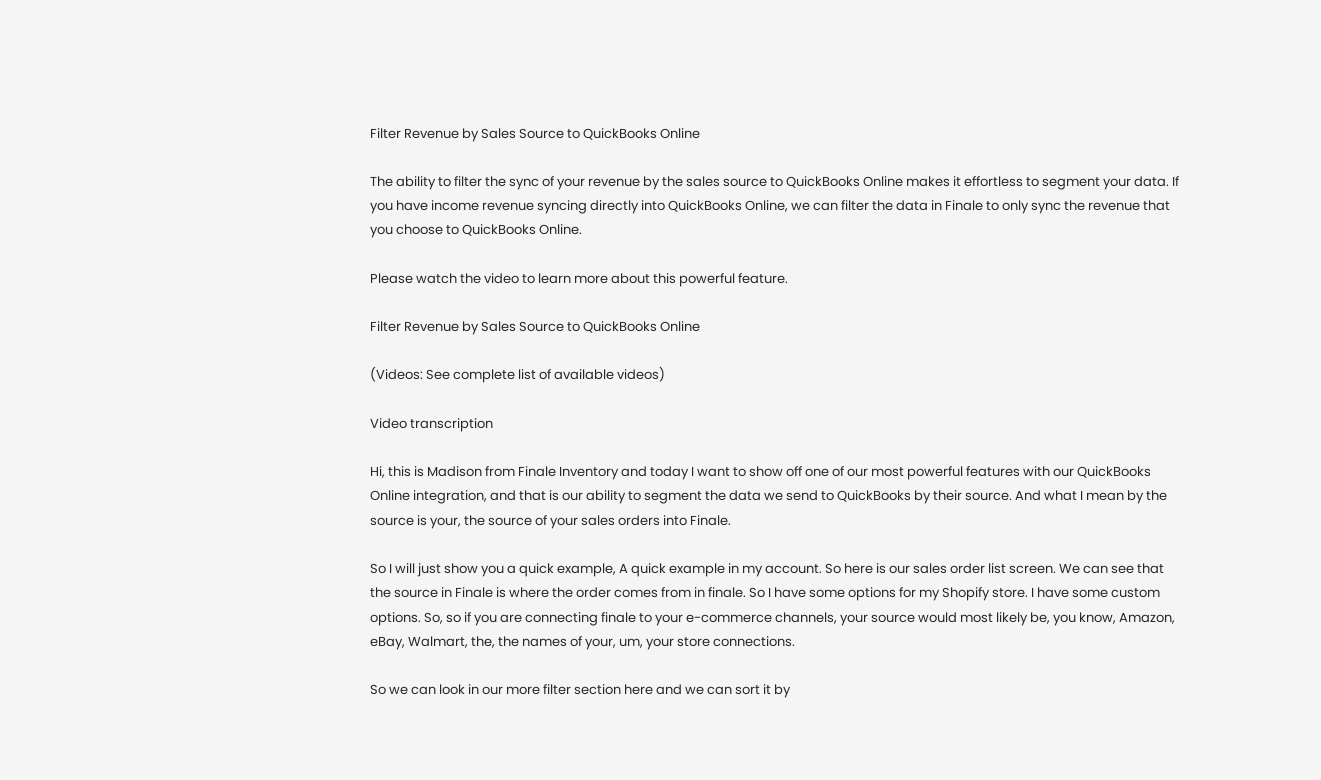Filter Revenue by Sales Source to QuickBooks Online

The ability to filter the sync of your revenue by the sales source to QuickBooks Online makes it effortless to segment your data. If you have income revenue syncing directly into QuickBooks Online, we can filter the data in Finale to only sync the revenue that you choose to QuickBooks Online.

Please watch the video to learn more about this powerful feature.

Filter Revenue by Sales Source to QuickBooks Online

(Videos: See complete list of available videos)

Video transcription

Hi, this is Madison from Finale Inventory and today I want to show off one of our most powerful features with our QuickBooks Online integration, and that is our ability to segment the data we send to QuickBooks by their source. And what I mean by the source is your, the source of your sales orders into Finale.

So I will just show you a quick example, A quick example in my account. So here is our sales order list screen. We can see that the source in Finale is where the order comes from in finale. So I have some options for my Shopify store. I have some custom options. So, so if you are connecting finale to your e-commerce channels, your source would most likely be, you know, Amazon, eBay, Walmart, the, the names of your, um, your store connections.

So we can look in our more filter section here and we can sort it by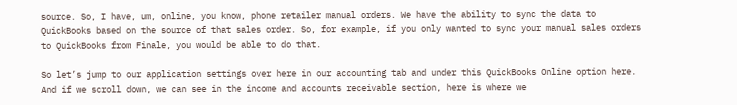source. So, I have, um, online, you know, phone retailer manual orders. We have the ability to sync the data to QuickBooks based on the source of that sales order. So, for example, if you only wanted to sync your manual sales orders to QuickBooks from Finale, you would be able to do that.

So let’s jump to our application settings over here in our accounting tab and under this QuickBooks Online option here. And if we scroll down, we can see in the income and accounts receivable section, here is where we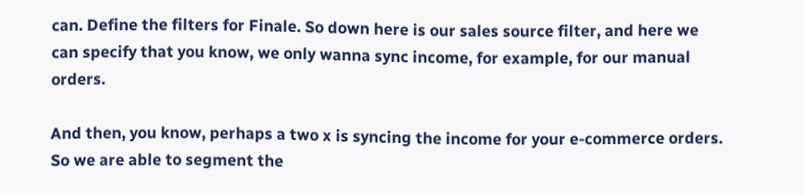can. Define the filters for Finale. So down here is our sales source filter, and here we can specify that you know, we only wanna sync income, for example, for our manual orders.

And then, you know, perhaps a two x is syncing the income for your e-commerce orders. So we are able to segment the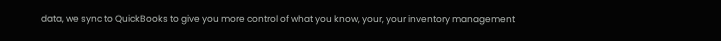data, we sync to QuickBooks to give you more control of what you know, your, your inventory management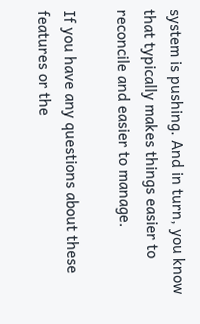system is pushing. And in turn, you know that typically makes things easier to reconcile and easier to manage.

If you have any questions about these features or the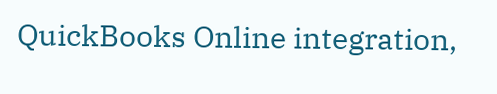QuickBooks Online integration,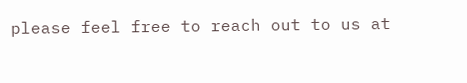please feel free to reach out to us at